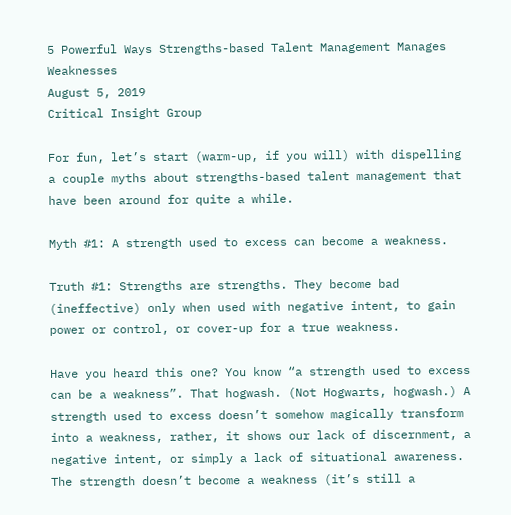5 Powerful Ways Strengths-based Talent Management Manages Weaknesses
August 5, 2019
Critical Insight Group

For fun, let’s start (warm-up, if you will) with dispelling a couple myths about strengths-based talent management that have been around for quite a while.

Myth #1: A strength used to excess can become a weakness.

Truth #1: Strengths are strengths. They become bad (ineffective) only when used with negative intent, to gain power or control, or cover-up for a true weakness.

Have you heard this one? You know “a strength used to excess can be a weakness”. That hogwash. (Not Hogwarts, hogwash.) A strength used to excess doesn’t somehow magically transform into a weakness, rather, it shows our lack of discernment, a negative intent, or simply a lack of situational awareness. The strength doesn’t become a weakness (it’s still a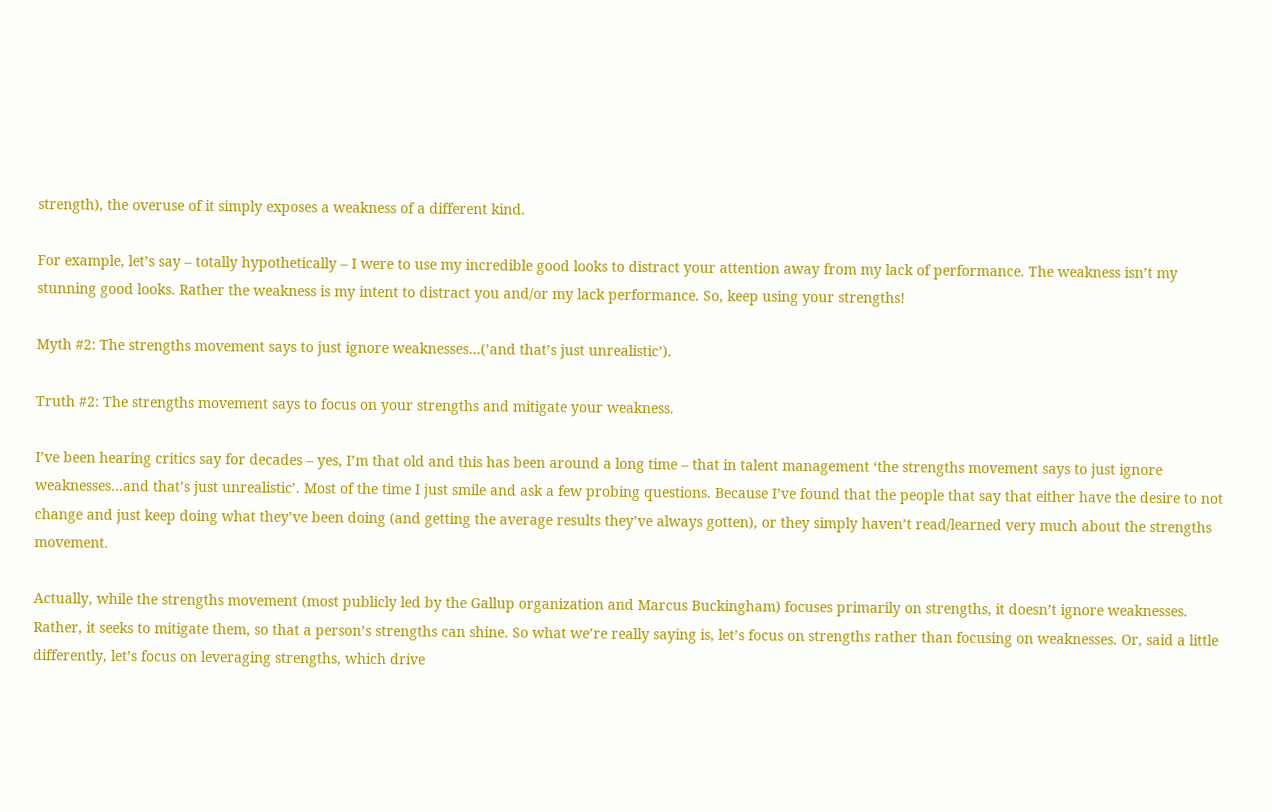strength), the overuse of it simply exposes a weakness of a different kind.

For example, let’s say – totally hypothetically – I were to use my incredible good looks to distract your attention away from my lack of performance. The weakness isn’t my stunning good looks. Rather the weakness is my intent to distract you and/or my lack performance. So, keep using your strengths!

Myth #2: The strengths movement says to just ignore weaknesses…(’and that’s just unrealistic’).

Truth #2: The strengths movement says to focus on your strengths and mitigate your weakness.

I’ve been hearing critics say for decades – yes, I’m that old and this has been around a long time – that in talent management ‘the strengths movement says to just ignore weaknesses…and that’s just unrealistic’. Most of the time I just smile and ask a few probing questions. Because I’ve found that the people that say that either have the desire to not change and just keep doing what they’ve been doing (and getting the average results they’ve always gotten), or they simply haven’t read/learned very much about the strengths movement.

Actually, while the strengths movement (most publicly led by the Gallup organization and Marcus Buckingham) focuses primarily on strengths, it doesn’t ignore weaknesses. Rather, it seeks to mitigate them, so that a person’s strengths can shine. So what we’re really saying is, let’s focus on strengths rather than focusing on weaknesses. Or, said a little differently, let’s focus on leveraging strengths, which drive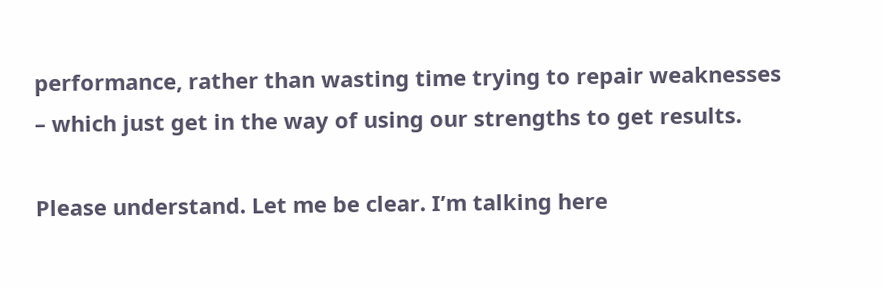performance, rather than wasting time trying to repair weaknesses – which just get in the way of using our strengths to get results.

Please understand. Let me be clear. I’m talking here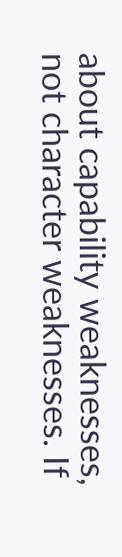about capability weaknesses, not character weaknesses. If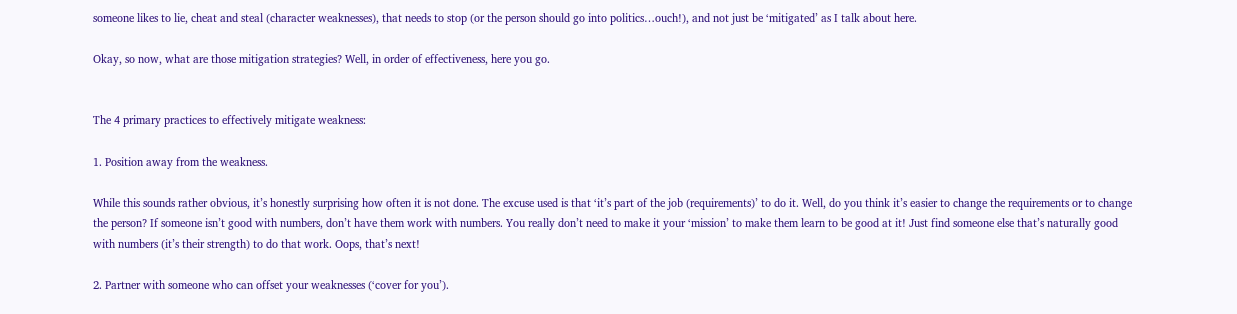someone likes to lie, cheat and steal (character weaknesses), that needs to stop (or the person should go into politics…ouch!), and not just be ‘mitigated’ as I talk about here.

Okay, so now, what are those mitigation strategies? Well, in order of effectiveness, here you go.


The 4 primary practices to effectively mitigate weakness:

1. Position away from the weakness.

While this sounds rather obvious, it’s honestly surprising how often it is not done. The excuse used is that ‘it’s part of the job (requirements)’ to do it. Well, do you think it’s easier to change the requirements or to change the person? If someone isn’t good with numbers, don’t have them work with numbers. You really don’t need to make it your ‘mission’ to make them learn to be good at it! Just find someone else that’s naturally good with numbers (it’s their strength) to do that work. Oops, that’s next!

2. Partner with someone who can offset your weaknesses (‘cover for you’).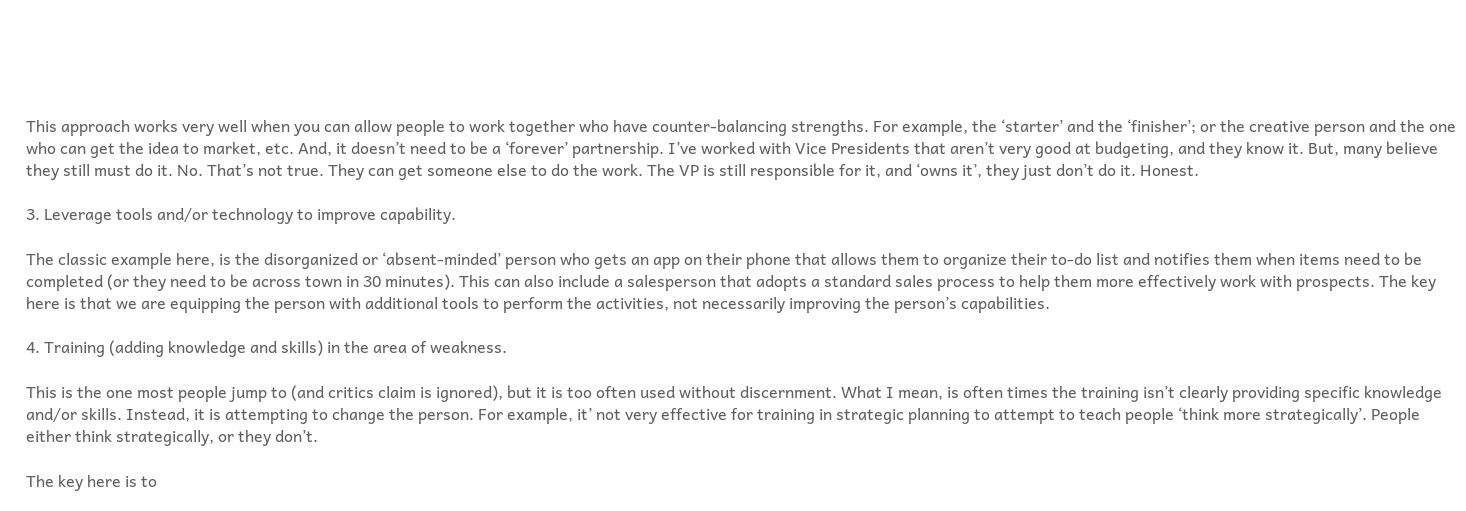This approach works very well when you can allow people to work together who have counter-balancing strengths. For example, the ‘starter’ and the ‘finisher’; or the creative person and the one who can get the idea to market, etc. And, it doesn’t need to be a ‘forever’ partnership. I’ve worked with Vice Presidents that aren’t very good at budgeting, and they know it. But, many believe they still must do it. No. That’s not true. They can get someone else to do the work. The VP is still responsible for it, and ‘owns it’, they just don’t do it. Honest.

3. Leverage tools and/or technology to improve capability.

The classic example here, is the disorganized or ‘absent-minded’ person who gets an app on their phone that allows them to organize their to-do list and notifies them when items need to be completed (or they need to be across town in 30 minutes). This can also include a salesperson that adopts a standard sales process to help them more effectively work with prospects. The key here is that we are equipping the person with additional tools to perform the activities, not necessarily improving the person’s capabilities.

4. Training (adding knowledge and skills) in the area of weakness.

This is the one most people jump to (and critics claim is ignored), but it is too often used without discernment. What I mean, is often times the training isn’t clearly providing specific knowledge and/or skills. Instead, it is attempting to change the person. For example, it’ not very effective for training in strategic planning to attempt to teach people ‘think more strategically’. People either think strategically, or they don’t.

The key here is to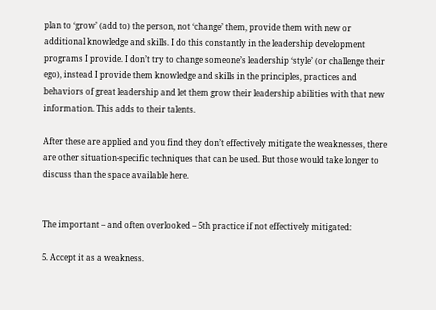plan to ‘grow’ (add to) the person, not ‘change’ them, provide them with new or additional knowledge and skills. I do this constantly in the leadership development programs I provide. I don’t try to change someone’s leadership ‘style’ (or challenge their ego), instead I provide them knowledge and skills in the principles, practices and behaviors of great leadership and let them grow their leadership abilities with that new information. This adds to their talents.

After these are applied and you find they don’t effectively mitigate the weaknesses, there are other situation-specific techniques that can be used. But those would take longer to discuss than the space available here.


The important – and often overlooked – 5th practice if not effectively mitigated:

5. Accept it as a weakness.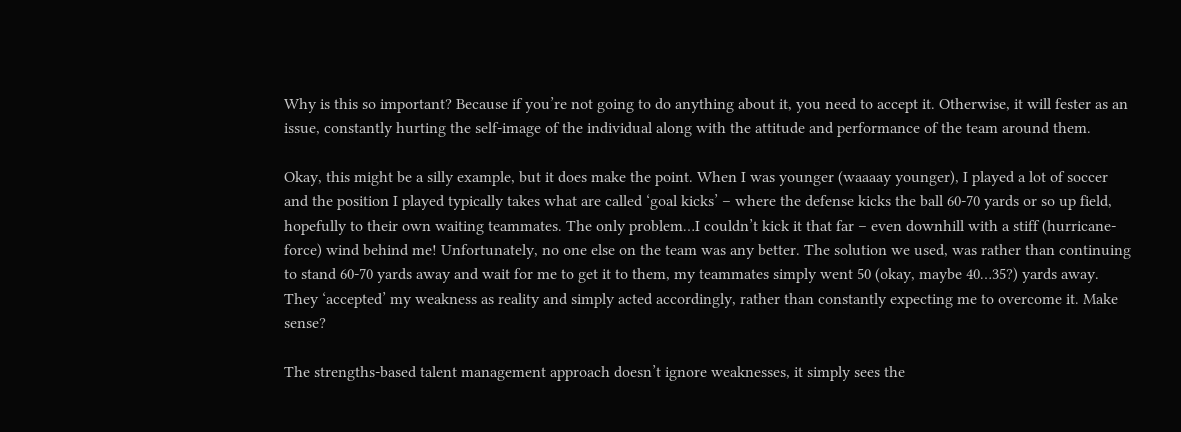Why is this so important? Because if you’re not going to do anything about it, you need to accept it. Otherwise, it will fester as an issue, constantly hurting the self-image of the individual along with the attitude and performance of the team around them.

Okay, this might be a silly example, but it does make the point. When I was younger (waaaay younger), I played a lot of soccer and the position I played typically takes what are called ‘goal kicks’ – where the defense kicks the ball 60-70 yards or so up field, hopefully to their own waiting teammates. The only problem…I couldn’t kick it that far – even downhill with a stiff (hurricane-force) wind behind me! Unfortunately, no one else on the team was any better. The solution we used, was rather than continuing to stand 60-70 yards away and wait for me to get it to them, my teammates simply went 50 (okay, maybe 40…35?) yards away. They ‘accepted’ my weakness as reality and simply acted accordingly, rather than constantly expecting me to overcome it. Make sense?

The strengths-based talent management approach doesn’t ignore weaknesses, it simply sees the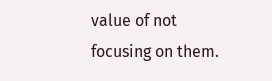value of not focusing on them.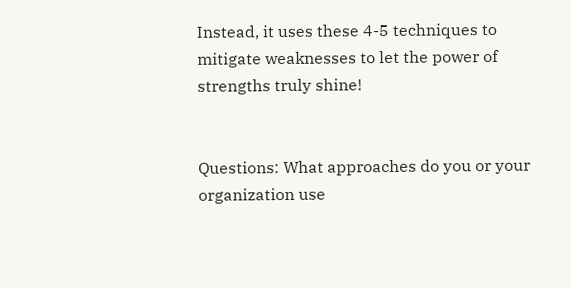Instead, it uses these 4-5 techniques to mitigate weaknesses to let the power of strengths truly shine!


Questions: What approaches do you or your organization use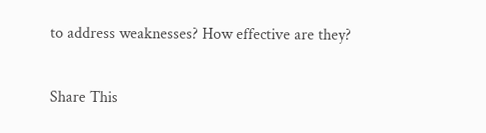to address weaknesses? How effective are they?

Share This